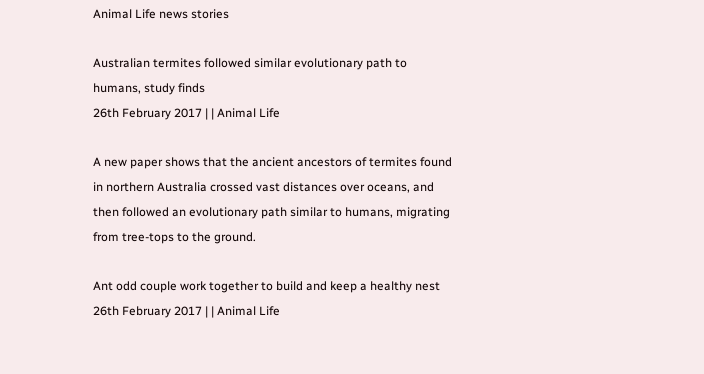Animal Life news stories

Australian termites followed similar evolutionary path to humans, study finds
26th February 2017 | | Animal Life

A new paper shows that the ancient ancestors of termites found in northern Australia crossed vast distances over oceans, and then followed an evolutionary path similar to humans, migrating from tree-tops to the ground.

Ant odd couple work together to build and keep a healthy nest
26th February 2017 | | Animal Life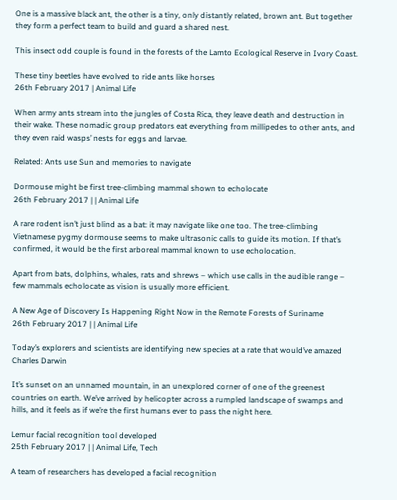One is a massive black ant, the other is a tiny, only distantly related, brown ant. But together they form a perfect team to build and guard a shared nest.

This insect odd couple is found in the forests of the Lamto Ecological Reserve in Ivory Coast.

These tiny beetles have evolved to ride ants like horses
26th February 2017 | Animal Life

When army ants stream into the jungles of Costa Rica, they leave death and destruction in their wake. These nomadic group predators eat everything from millipedes to other ants, and they even raid wasps’ nests for eggs and larvae.

Related: Ants use Sun and memories to navigate

Dormouse might be first tree-climbing mammal shown to echolocate
26th February 2017 | | Animal Life

A rare rodent isn’t just blind as a bat: it may navigate like one too. The tree-climbing Vietnamese pygmy dormouse seems to make ultrasonic calls to guide its motion. If that’s confirmed, it would be the first arboreal mammal known to use echolocation.

Apart from bats, dolphins, whales, rats and shrews – which use calls in the audible range – few mammals echolocate as vision is usually more efficient.

A New Age of Discovery Is Happening Right Now in the Remote Forests of Suriname
26th February 2017 | | Animal Life

Today’s explorers and scientists are identifying new species at a rate that would’ve amazed Charles Darwin

It’s sunset on an unnamed mountain, in an unexplored corner of one of the greenest countries on earth. We’ve arrived by helicopter across a rumpled landscape of swamps and hills, and it feels as if we’re the first humans ever to pass the night here.

Lemur facial recognition tool developed
25th February 2017 | | Animal Life, Tech

A team of researchers has developed a facial recognition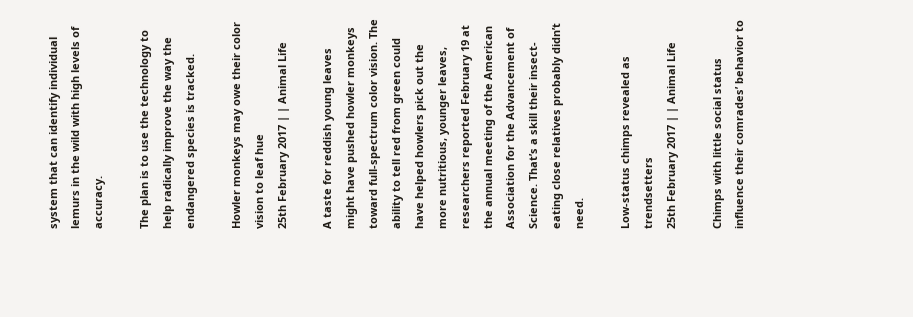system that can identify individual lemurs in the wild with high levels of accuracy.

The plan is to use the technology to help radically improve the way the endangered species is tracked.

Howler monkeys may owe their color vision to leaf hue
25th February 2017 | | Animal Life

A taste for reddish young leaves might have pushed howler monkeys toward full-spectrum color vision. The ability to tell red from green could have helped howlers pick out the more nutritious, younger leaves, researchers reported February 19 at the annual meeting of the American Association for the Advancement of Science. That’s a skill their insect-eating close relatives probably didn’t need.

Low-status chimps revealed as trendsetters
25th February 2017 | | Animal Life

Chimps with little social status influence their comrades’ behavior to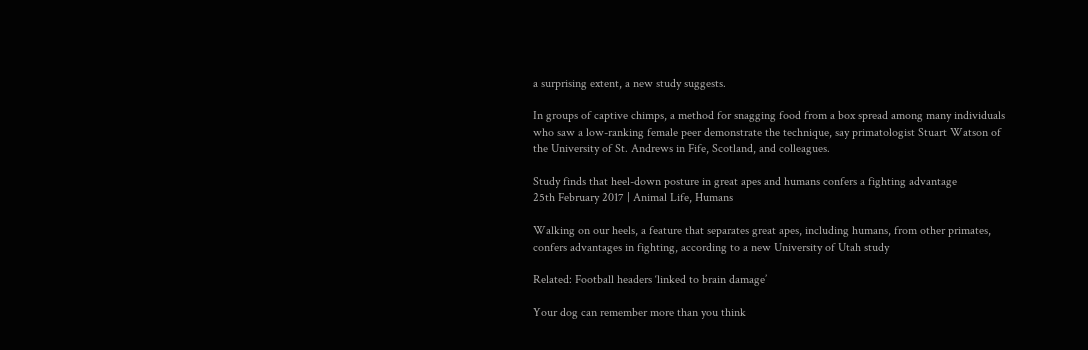a surprising extent, a new study suggests.

In groups of captive chimps, a method for snagging food from a box spread among many individuals who saw a low-ranking female peer demonstrate the technique, say primatologist Stuart Watson of the University of St. Andrews in Fife, Scotland, and colleagues.

Study finds that heel-down posture in great apes and humans confers a fighting advantage
25th February 2017 | Animal Life, Humans

Walking on our heels, a feature that separates great apes, including humans, from other primates, confers advantages in fighting, according to a new University of Utah study

Related: Football headers ‘linked to brain damage’

Your dog can remember more than you think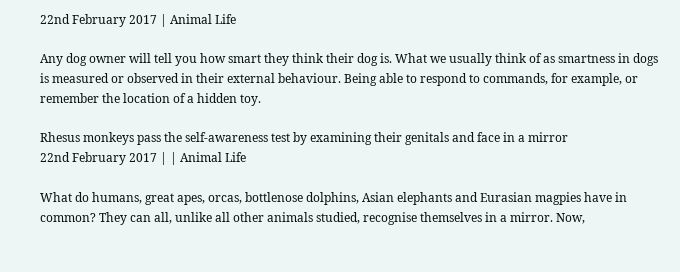22nd February 2017 | Animal Life

Any dog owner will tell you how smart they think their dog is. What we usually think of as smartness in dogs is measured or observed in their external behaviour. Being able to respond to commands, for example, or remember the location of a hidden toy.

Rhesus monkeys pass the self-awareness test by examining their genitals and face in a mirror
22nd February 2017 | | Animal Life

What do humans, great apes, orcas, bottlenose dolphins, Asian elephants and Eurasian magpies have in common? They can all, unlike all other animals studied, recognise themselves in a mirror. Now,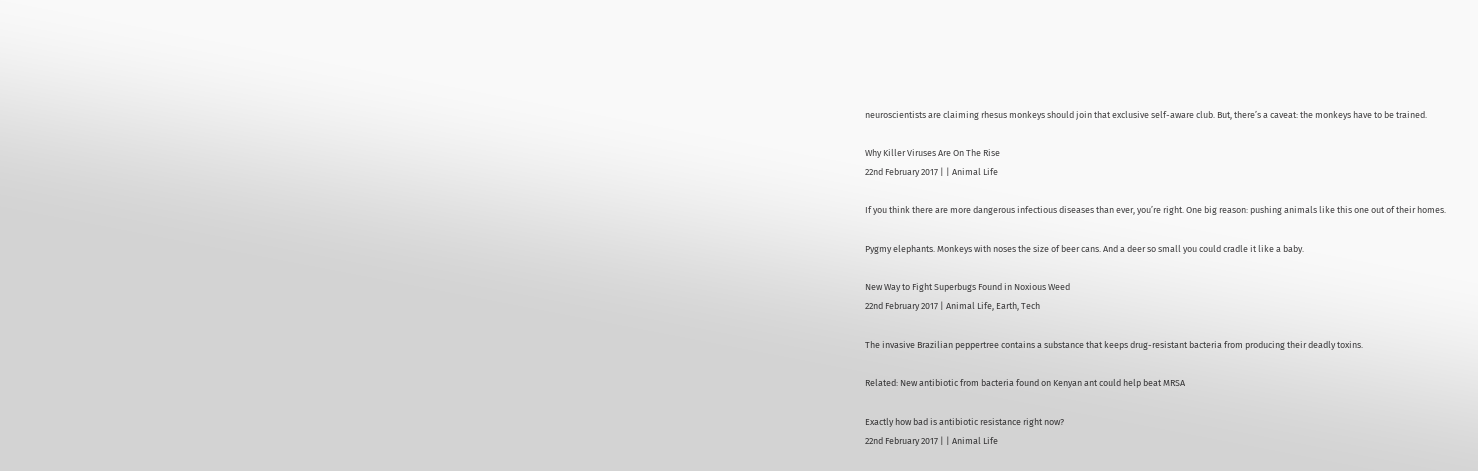neuroscientists are claiming rhesus monkeys should join that exclusive self-aware club. But, there’s a caveat: the monkeys have to be trained.

Why Killer Viruses Are On The Rise
22nd February 2017 | | Animal Life

If you think there are more dangerous infectious diseases than ever, you’re right. One big reason: pushing animals like this one out of their homes.

Pygmy elephants. Monkeys with noses the size of beer cans. And a deer so small you could cradle it like a baby.

New Way to Fight Superbugs Found in Noxious Weed
22nd February 2017 | Animal Life, Earth, Tech

The invasive Brazilian peppertree contains a substance that keeps drug-resistant bacteria from producing their deadly toxins.

Related: New antibiotic from bacteria found on Kenyan ant could help beat MRSA

Exactly how bad is antibiotic resistance right now?
22nd February 2017 | | Animal Life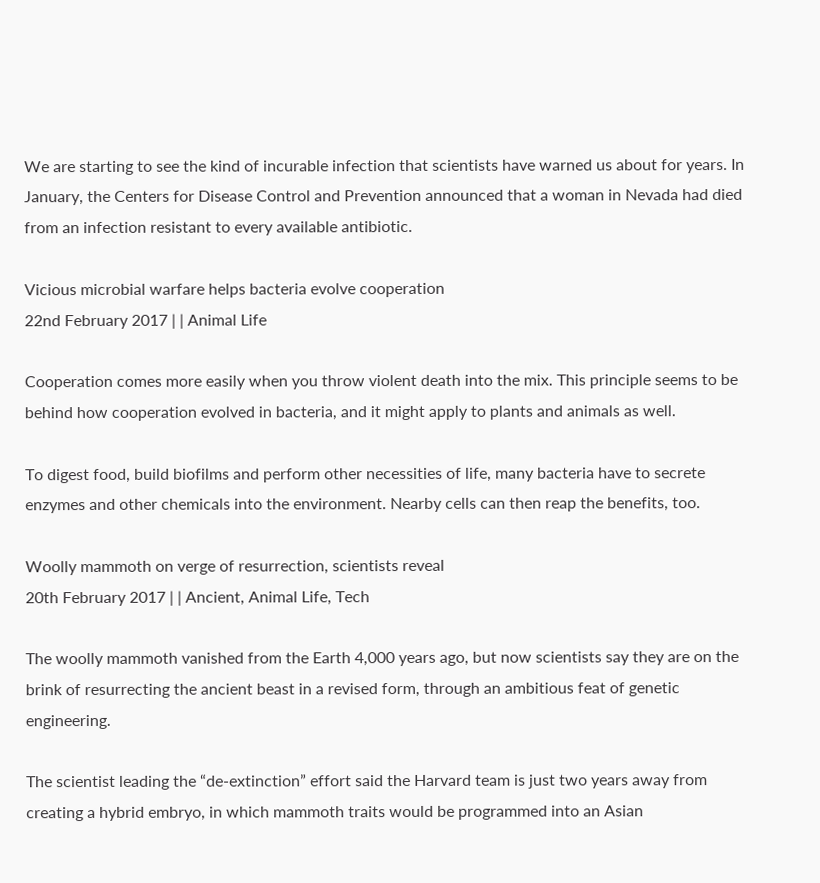We are starting to see the kind of incurable infection that scientists have warned us about for years. In January, the Centers for Disease Control and Prevention announced that a woman in Nevada had died from an infection resistant to every available antibiotic.

Vicious microbial warfare helps bacteria evolve cooperation
22nd February 2017 | | Animal Life

Cooperation comes more easily when you throw violent death into the mix. This principle seems to be behind how cooperation evolved in bacteria, and it might apply to plants and animals as well.

To digest food, build biofilms and perform other necessities of life, many bacteria have to secrete enzymes and other chemicals into the environment. Nearby cells can then reap the benefits, too.

Woolly mammoth on verge of resurrection, scientists reveal
20th February 2017 | | Ancient, Animal Life, Tech

The woolly mammoth vanished from the Earth 4,000 years ago, but now scientists say they are on the brink of resurrecting the ancient beast in a revised form, through an ambitious feat of genetic engineering.

The scientist leading the “de-extinction” effort said the Harvard team is just two years away from creating a hybrid embryo, in which mammoth traits would be programmed into an Asian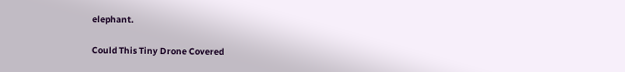elephant.

Could This Tiny Drone Covered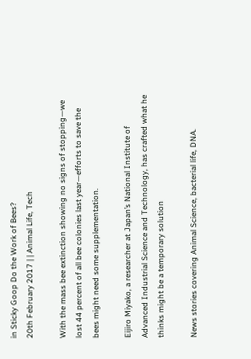in Sticky Goop Do the Work of Bees?
20th February 2017 | | Animal Life, Tech

With the mass bee extinction showing no signs of stopping—we lost 44 percent of all bee colonies last year—efforts to save the bees might need some supplementation.

Eijiro Miyako, a researcher at Japan’s National Institute of Advanced Industrial Science and Technology, has crafted what he thinks might be a temporary solution

News stories covering Animal Science, bacterial life, DNA.